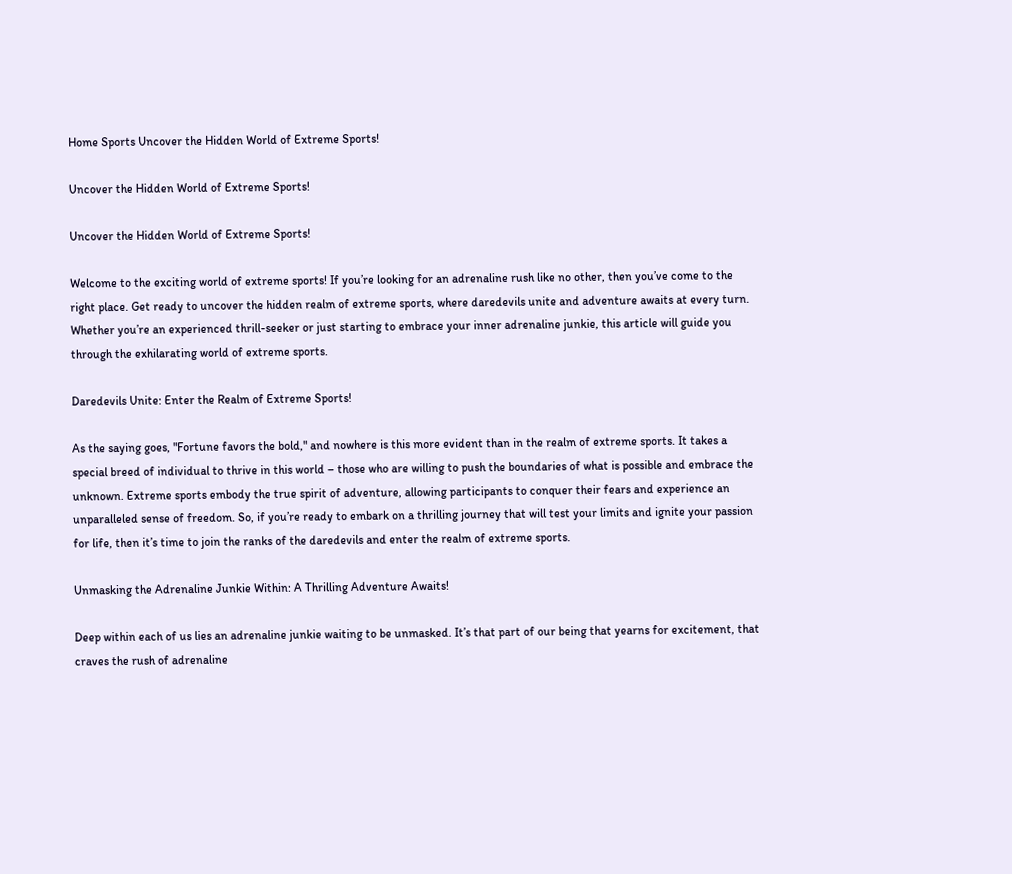Home Sports Uncover the Hidden World of Extreme Sports!

Uncover the Hidden World of Extreme Sports!

Uncover the Hidden World of Extreme Sports!

Welcome to the exciting world of extreme sports! If you’re looking for an adrenaline rush like no other, then you’ve come to the right place. Get ready to uncover the hidden realm of extreme sports, where daredevils unite and adventure awaits at every turn. Whether you’re an experienced thrill-seeker or just starting to embrace your inner adrenaline junkie, this article will guide you through the exhilarating world of extreme sports.

Daredevils Unite: Enter the Realm of Extreme Sports!

As the saying goes, "Fortune favors the bold," and nowhere is this more evident than in the realm of extreme sports. It takes a special breed of individual to thrive in this world – those who are willing to push the boundaries of what is possible and embrace the unknown. Extreme sports embody the true spirit of adventure, allowing participants to conquer their fears and experience an unparalleled sense of freedom. So, if you’re ready to embark on a thrilling journey that will test your limits and ignite your passion for life, then it’s time to join the ranks of the daredevils and enter the realm of extreme sports.

Unmasking the Adrenaline Junkie Within: A Thrilling Adventure Awaits!

Deep within each of us lies an adrenaline junkie waiting to be unmasked. It’s that part of our being that yearns for excitement, that craves the rush of adrenaline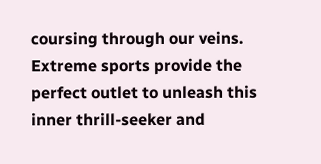coursing through our veins. Extreme sports provide the perfect outlet to unleash this inner thrill-seeker and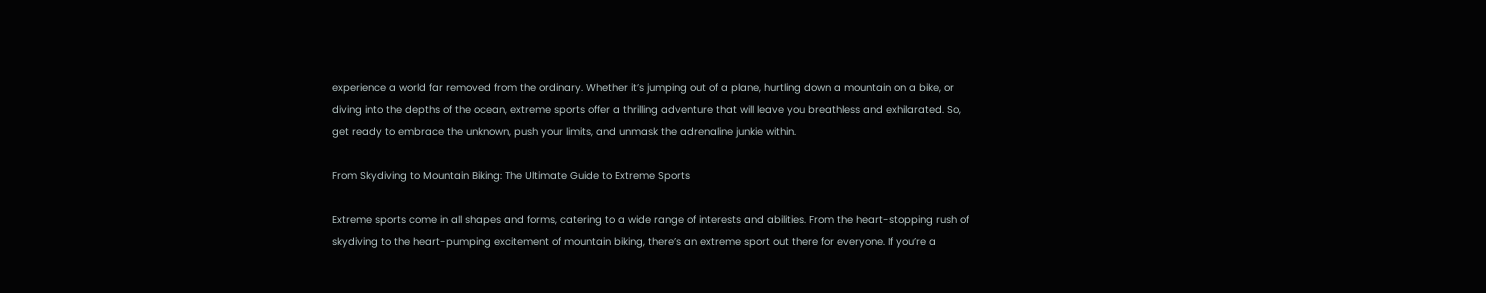experience a world far removed from the ordinary. Whether it’s jumping out of a plane, hurtling down a mountain on a bike, or diving into the depths of the ocean, extreme sports offer a thrilling adventure that will leave you breathless and exhilarated. So, get ready to embrace the unknown, push your limits, and unmask the adrenaline junkie within.

From Skydiving to Mountain Biking: The Ultimate Guide to Extreme Sports

Extreme sports come in all shapes and forms, catering to a wide range of interests and abilities. From the heart-stopping rush of skydiving to the heart-pumping excitement of mountain biking, there’s an extreme sport out there for everyone. If you’re a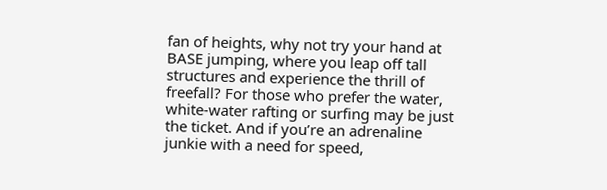fan of heights, why not try your hand at BASE jumping, where you leap off tall structures and experience the thrill of freefall? For those who prefer the water, white-water rafting or surfing may be just the ticket. And if you’re an adrenaline junkie with a need for speed,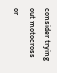consider trying out motocross or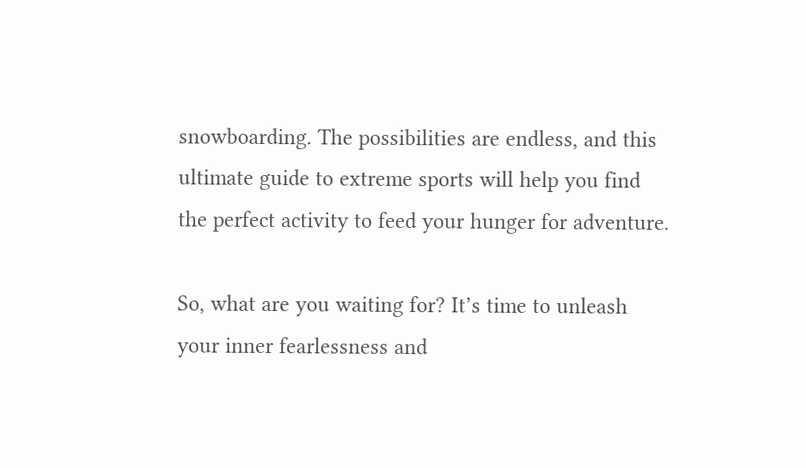snowboarding. The possibilities are endless, and this ultimate guide to extreme sports will help you find the perfect activity to feed your hunger for adventure.

So, what are you waiting for? It’s time to unleash your inner fearlessness and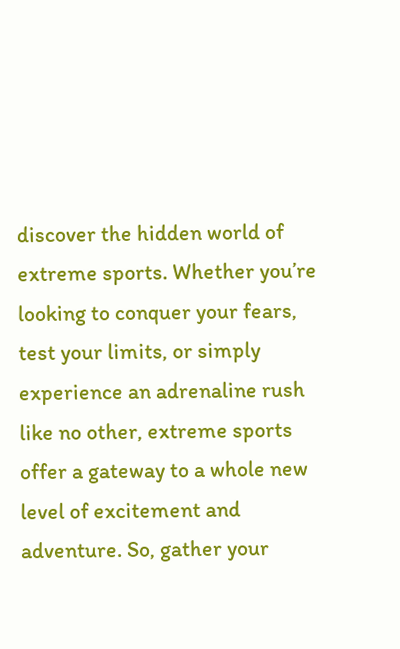discover the hidden world of extreme sports. Whether you’re looking to conquer your fears, test your limits, or simply experience an adrenaline rush like no other, extreme sports offer a gateway to a whole new level of excitement and adventure. So, gather your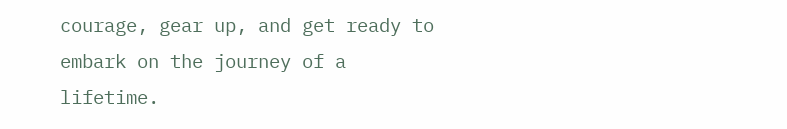courage, gear up, and get ready to embark on the journey of a lifetime.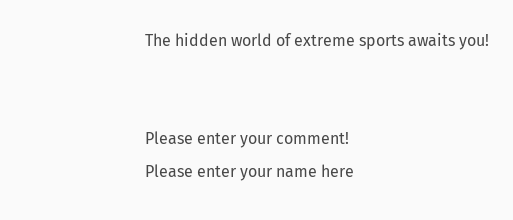The hidden world of extreme sports awaits you!


Please enter your comment!
Please enter your name here